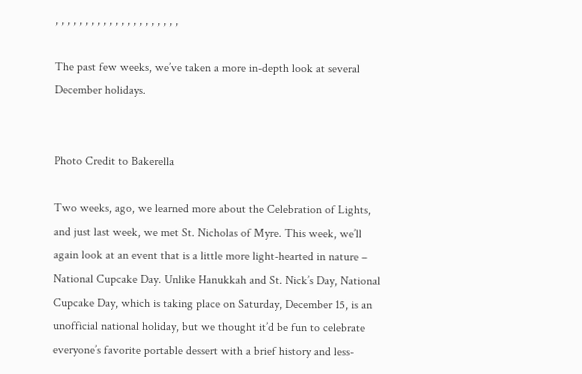, , , , , , , , , , , , , , , , , , , , ,

The past few weeks, we’ve taken a more in-depth look at several December holidays.


Photo Credit to Bakerella

Two weeks, ago, we learned more about the Celebration of Lights, and just last week, we met St. Nicholas of Myre. This week, we’ll again look at an event that is a little more light-hearted in nature – National Cupcake Day. Unlike Hanukkah and St. Nick’s Day, National Cupcake Day, which is taking place on Saturday, December 15, is an unofficial national holiday, but we thought it’d be fun to celebrate everyone’s favorite portable dessert with a brief history and less-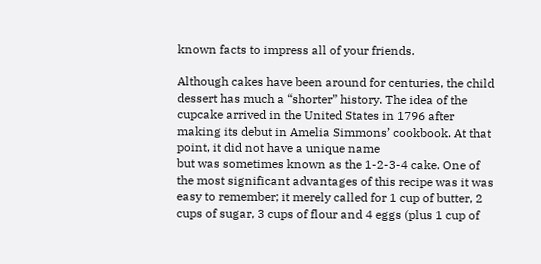known facts to impress all of your friends.

Although cakes have been around for centuries, the child dessert has much a “shorter” history. The idea of the cupcake arrived in the United States in 1796 after making its debut in Amelia Simmons’ cookbook. At that point, it did not have a unique name
but was sometimes known as the 1-2-3-4 cake. One of the most significant advantages of this recipe was it was easy to remember; it merely called for 1 cup of butter, 2 cups of sugar, 3 cups of flour and 4 eggs (plus 1 cup of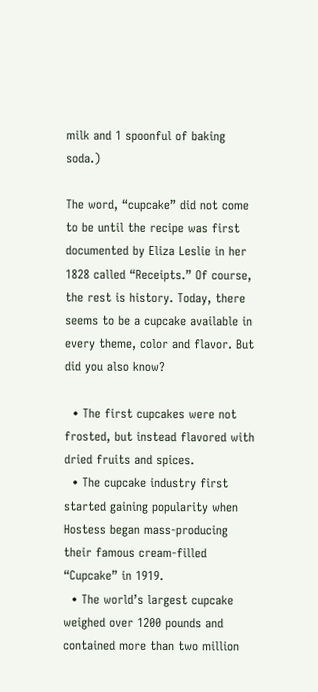milk and 1 spoonful of baking soda.)

The word, “cupcake” did not come to be until the recipe was first documented by Eliza Leslie in her 1828 called “Receipts.” Of course, the rest is history. Today, there seems to be a cupcake available in every theme, color and flavor. But did you also know?

  • The first cupcakes were not frosted, but instead flavored with dried fruits and spices.
  • The cupcake industry first started gaining popularity when Hostess began mass-producing their famous cream-filled “Cupcake” in 1919.
  • The world’s largest cupcake weighed over 1200 pounds and contained more than two million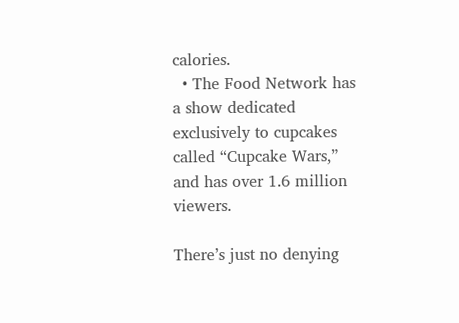calories.
  • The Food Network has a show dedicated exclusively to cupcakes called “Cupcake Wars,” and has over 1.6 million viewers.

There’s just no denying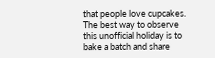that people love cupcakes. The best way to observe this unofficial holiday is to bake a batch and share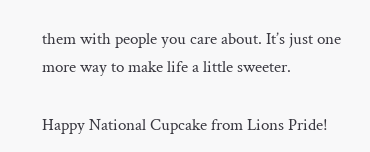them with people you care about. It’s just one more way to make life a little sweeter.

Happy National Cupcake from Lions Pride!